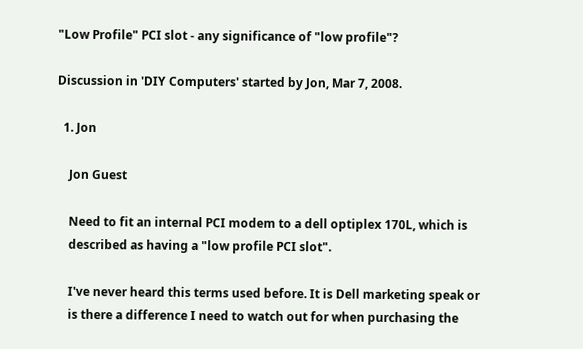"Low Profile" PCI slot - any significance of "low profile"?

Discussion in 'DIY Computers' started by Jon, Mar 7, 2008.

  1. Jon

    Jon Guest

    Need to fit an internal PCI modem to a dell optiplex 170L, which is
    described as having a "low profile PCI slot".

    I've never heard this terms used before. It is Dell marketing speak or
    is there a difference I need to watch out for when purchasing the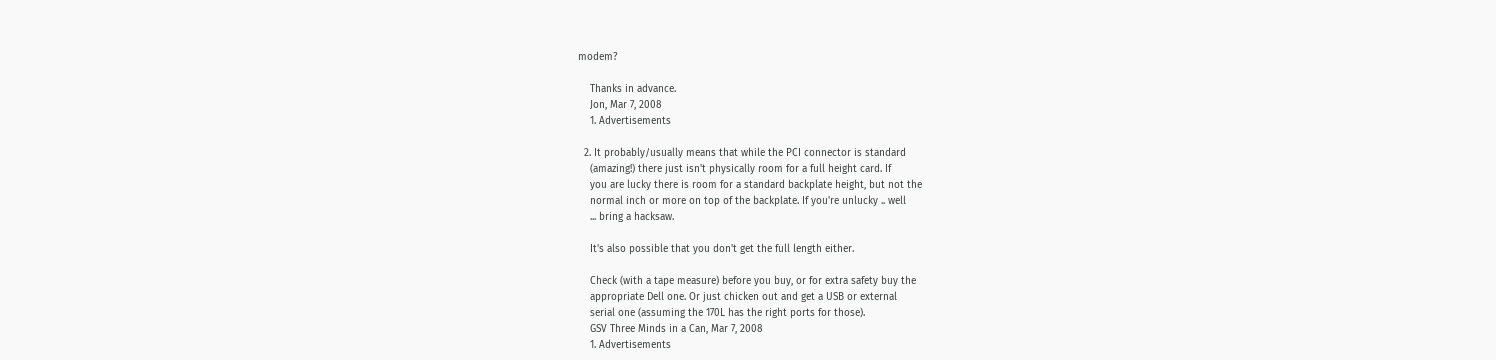modem?

    Thanks in advance.
    Jon, Mar 7, 2008
    1. Advertisements

  2. It probably/usually means that while the PCI connector is standard
    (amazing!) there just isn't physically room for a full height card. If
    you are lucky there is room for a standard backplate height, but not the
    normal inch or more on top of the backplate. If you're unlucky .. well
    ... bring a hacksaw.

    It's also possible that you don't get the full length either.

    Check (with a tape measure) before you buy, or for extra safety buy the
    appropriate Dell one. Or just chicken out and get a USB or external
    serial one (assuming the 170L has the right ports for those).
    GSV Three Minds in a Can, Mar 7, 2008
    1. Advertisements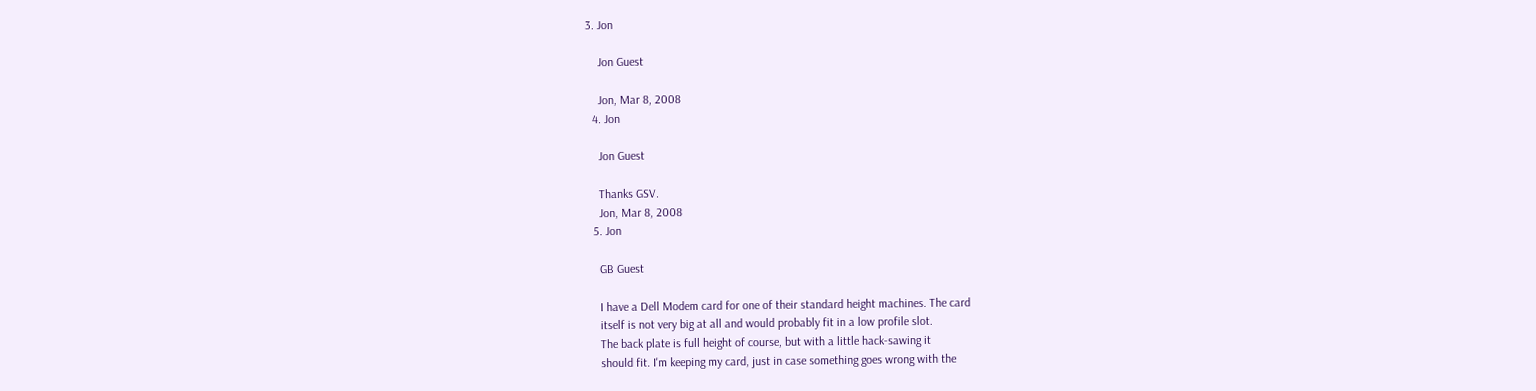3. Jon

    Jon Guest

    Jon, Mar 8, 2008
  4. Jon

    Jon Guest

    Thanks GSV.
    Jon, Mar 8, 2008
  5. Jon

    GB Guest

    I have a Dell Modem card for one of their standard height machines. The card
    itself is not very big at all and would probably fit in a low profile slot.
    The back plate is full height of course, but with a little hack-sawing it
    should fit. I'm keeping my card, just in case something goes wrong with the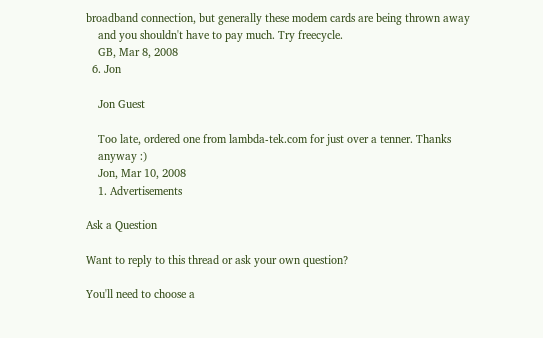broadband connection, but generally these modem cards are being thrown away
    and you shouldn't have to pay much. Try freecycle.
    GB, Mar 8, 2008
  6. Jon

    Jon Guest

    Too late, ordered one from lambda-tek.com for just over a tenner. Thanks
    anyway :)
    Jon, Mar 10, 2008
    1. Advertisements

Ask a Question

Want to reply to this thread or ask your own question?

You'll need to choose a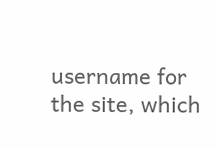username for the site, which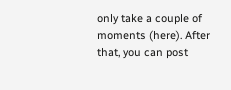only take a couple of moments (here). After that, you can post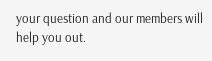your question and our members will help you out.